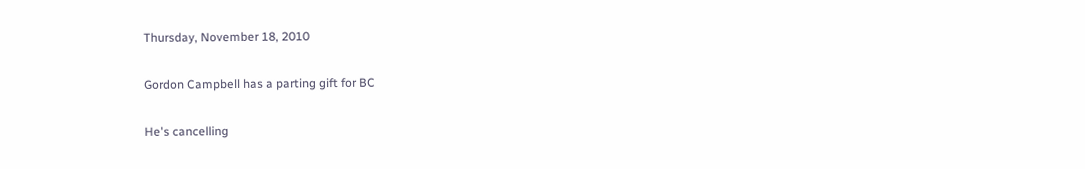Thursday, November 18, 2010

Gordon Campbell has a parting gift for BC

He's cancelling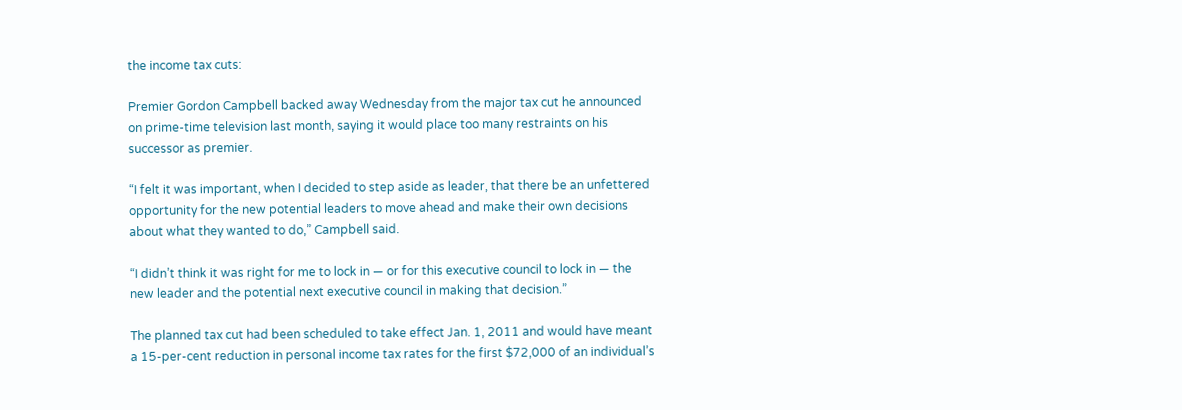the income tax cuts:

Premier Gordon Campbell backed away Wednesday from the major tax cut he announced on prime-time television last month, saying it would place too many restraints on his successor as premier.

“I felt it was important, when I decided to step aside as leader, that there be an unfettered opportunity for the new potential leaders to move ahead and make their own decisions about what they wanted to do,” Campbell said.

“I didn’t think it was right for me to lock in — or for this executive council to lock in — the new leader and the potential next executive council in making that decision.”

The planned tax cut had been scheduled to take effect Jan. 1, 2011 and would have meant a 15-per-cent reduction in personal income tax rates for the first $72,000 of an individual’s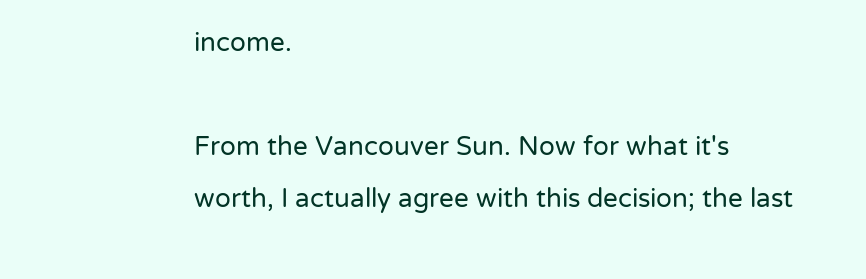income.

From the Vancouver Sun. Now for what it's worth, I actually agree with this decision; the last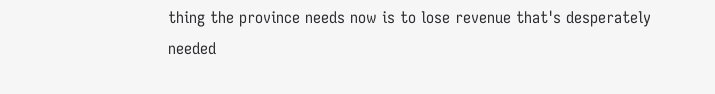thing the province needs now is to lose revenue that's desperately needed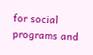for social programs and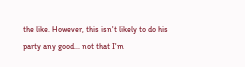the like. However, this isn't likely to do his party any good... not that I'm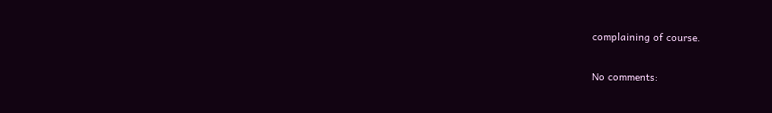complaining of course.

No comments: